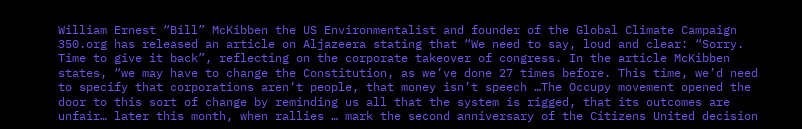William Ernest “Bill” McKibben the US Environmentalist and founder of the Global Climate Campaign 350.org has released an article on Aljazeera stating that “We need to say, loud and clear: “Sorry. Time to give it back”, reflecting on the corporate takeover of congress. In the article McKibben states, “we may have to change the Constitution, as we’ve done 27 times before. This time, we’d need to specify that corporations aren’t people, that money isn’t speech …The Occupy movement opened the door to this sort of change by reminding us all that the system is rigged, that its outcomes are unfair… later this month, when rallies … mark the second anniversary of the Citizens United decision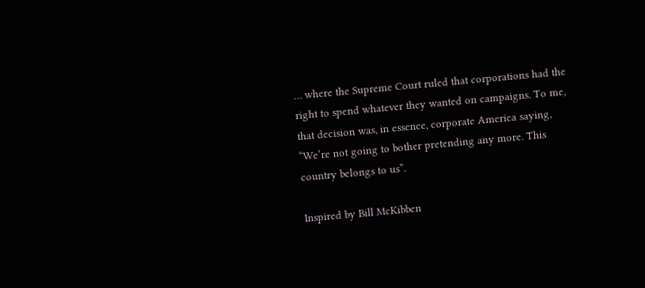… where the Supreme Court ruled that corporations had the right to spend whatever they wanted on campaigns. To me, that decision was, in essence, corporate America saying, “We’re not going to bother pretending any more. This country belongs to us”.

Inspired by Bill McKibben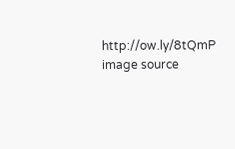http://ow.ly/8tQmP image source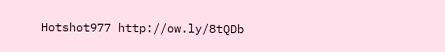Hotshot977 http://ow.ly/8tQDb